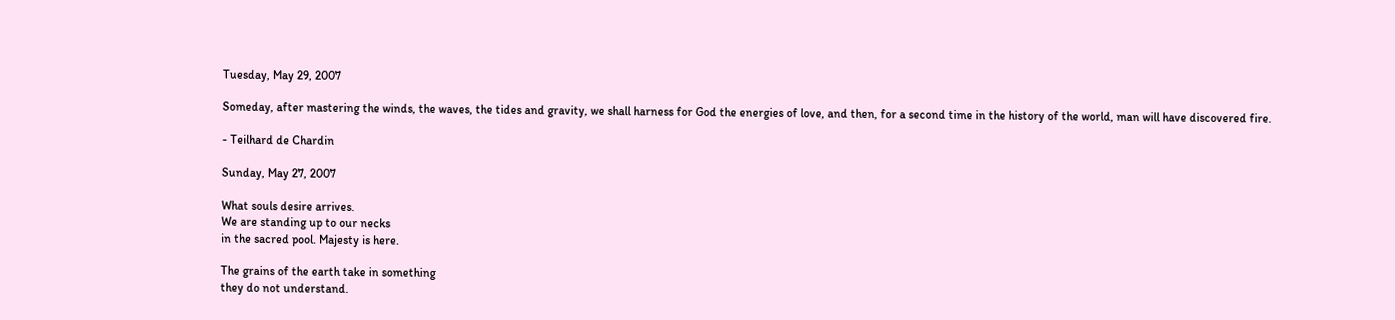Tuesday, May 29, 2007

Someday, after mastering the winds, the waves, the tides and gravity, we shall harness for God the energies of love, and then, for a second time in the history of the world, man will have discovered fire.

- Teilhard de Chardin

Sunday, May 27, 2007

What souls desire arrives.
We are standing up to our necks
in the sacred pool. Majesty is here.

The grains of the earth take in something
they do not understand.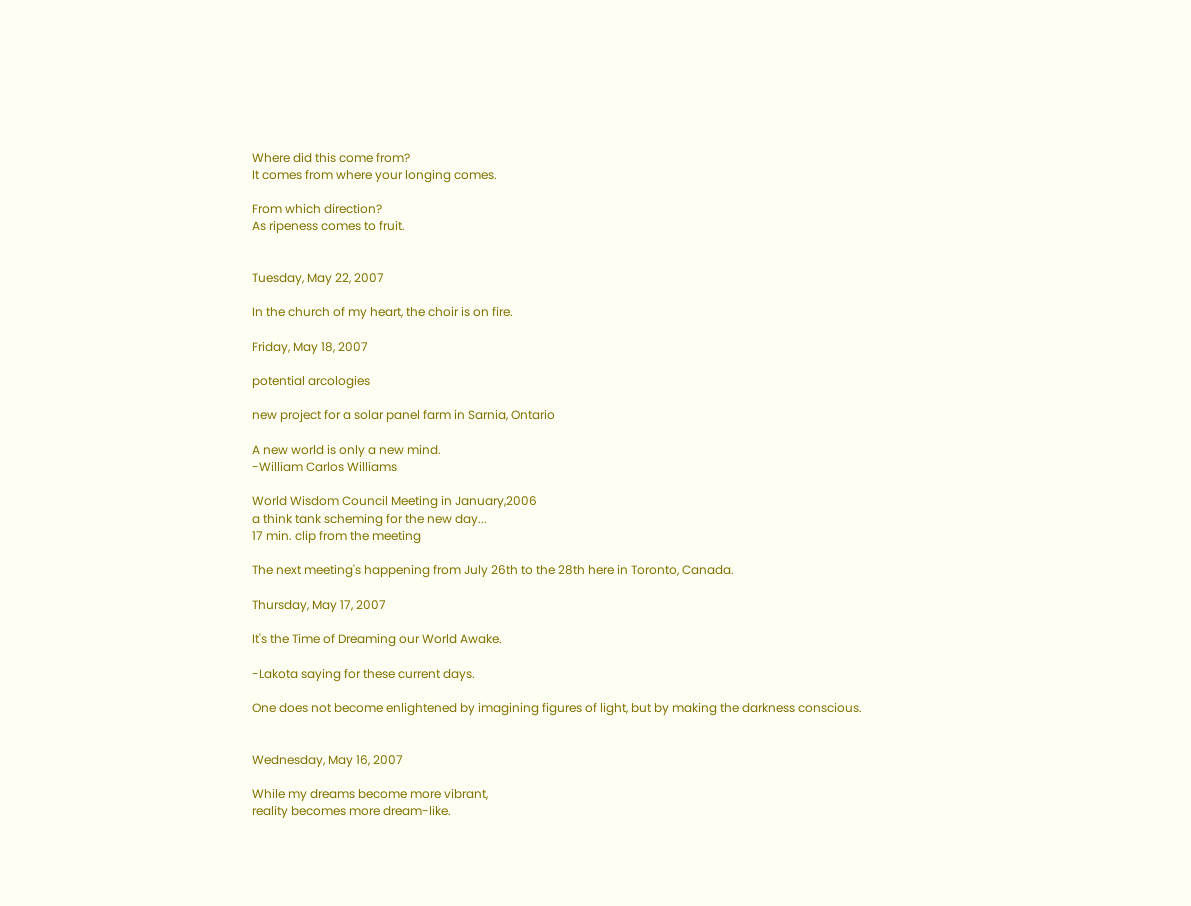Where did this come from?
It comes from where your longing comes.

From which direction?
As ripeness comes to fruit.


Tuesday, May 22, 2007

In the church of my heart, the choir is on fire.

Friday, May 18, 2007

potential arcologies

new project for a solar panel farm in Sarnia, Ontario

A new world is only a new mind.
-William Carlos Williams

World Wisdom Council Meeting in January,2006
a think tank scheming for the new day...
17 min. clip from the meeting

The next meeting's happening from July 26th to the 28th here in Toronto, Canada.

Thursday, May 17, 2007

It's the Time of Dreaming our World Awake.

-Lakota saying for these current days.

One does not become enlightened by imagining figures of light, but by making the darkness conscious.


Wednesday, May 16, 2007

While my dreams become more vibrant,
reality becomes more dream-like.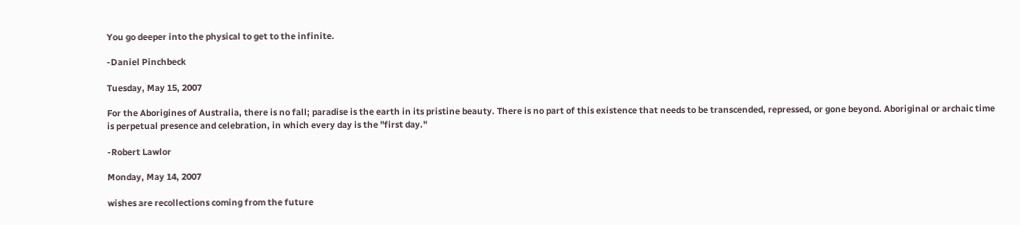You go deeper into the physical to get to the infinite.

-Daniel Pinchbeck

Tuesday, May 15, 2007

For the Aborigines of Australia, there is no fall; paradise is the earth in its pristine beauty. There is no part of this existence that needs to be transcended, repressed, or gone beyond. Aboriginal or archaic time is perpetual presence and celebration, in which every day is the "first day."

-Robert Lawlor

Monday, May 14, 2007

wishes are recollections coming from the future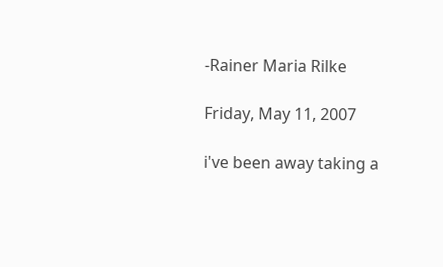-Rainer Maria Rilke

Friday, May 11, 2007

i've been away taking a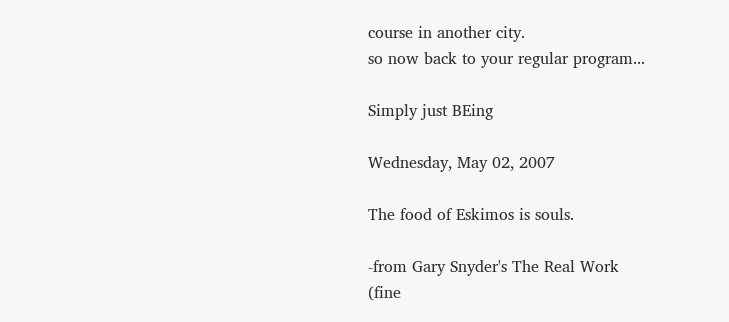course in another city.
so now back to your regular program...

Simply just BEing

Wednesday, May 02, 2007

The food of Eskimos is souls.

-from Gary Snyder's The Real Work
(fine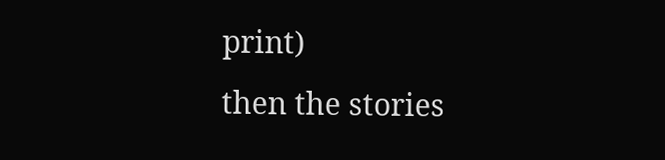print)
then the stories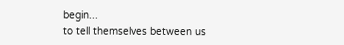begin...
to tell themselves between us